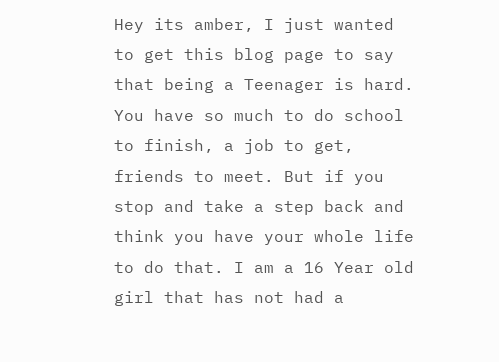Hey its amber, I just wanted to get this blog page to say that being a Teenager is hard. You have so much to do school to finish, a job to get, friends to meet. But if you stop and take a step back and think you have your whole life to do that. I am a 16 Year old girl that has not had a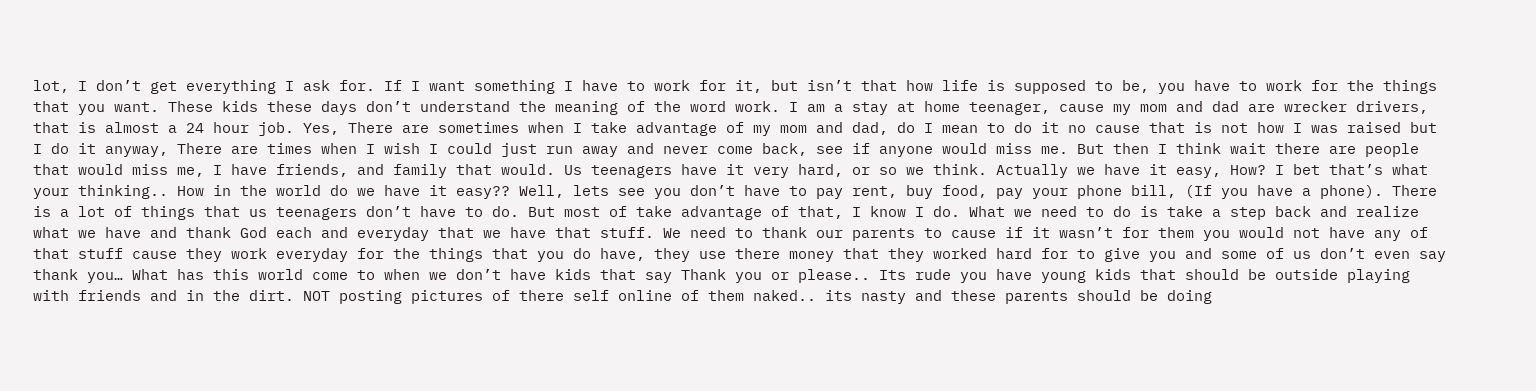lot, I don’t get everything I ask for. If I want something I have to work for it, but isn’t that how life is supposed to be, you have to work for the things that you want. These kids these days don’t understand the meaning of the word work. I am a stay at home teenager, cause my mom and dad are wrecker drivers, that is almost a 24 hour job. Yes, There are sometimes when I take advantage of my mom and dad, do I mean to do it no cause that is not how I was raised but I do it anyway, There are times when I wish I could just run away and never come back, see if anyone would miss me. But then I think wait there are people that would miss me, I have friends, and family that would. Us teenagers have it very hard, or so we think. Actually we have it easy, How? I bet that’s what your thinking.. How in the world do we have it easy?? Well, lets see you don’t have to pay rent, buy food, pay your phone bill, (If you have a phone). There is a lot of things that us teenagers don’t have to do. But most of take advantage of that, I know I do. What we need to do is take a step back and realize what we have and thank God each and everyday that we have that stuff. We need to thank our parents to cause if it wasn’t for them you would not have any of that stuff cause they work everyday for the things that you do have, they use there money that they worked hard for to give you and some of us don’t even say thank you… What has this world come to when we don’t have kids that say Thank you or please.. Its rude you have young kids that should be outside playing with friends and in the dirt. NOT posting pictures of there self online of them naked.. its nasty and these parents should be doing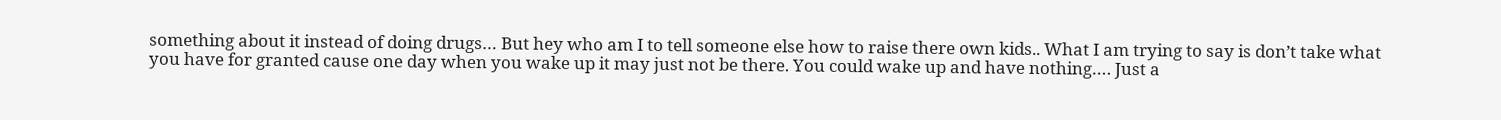something about it instead of doing drugs… But hey who am I to tell someone else how to raise there own kids.. What I am trying to say is don’t take what you have for granted cause one day when you wake up it may just not be there. You could wake up and have nothing…. Just a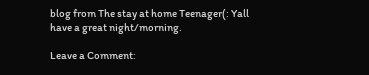blog from The stay at home Teenager(: Yall have a great night/morning.

Leave a Comment: